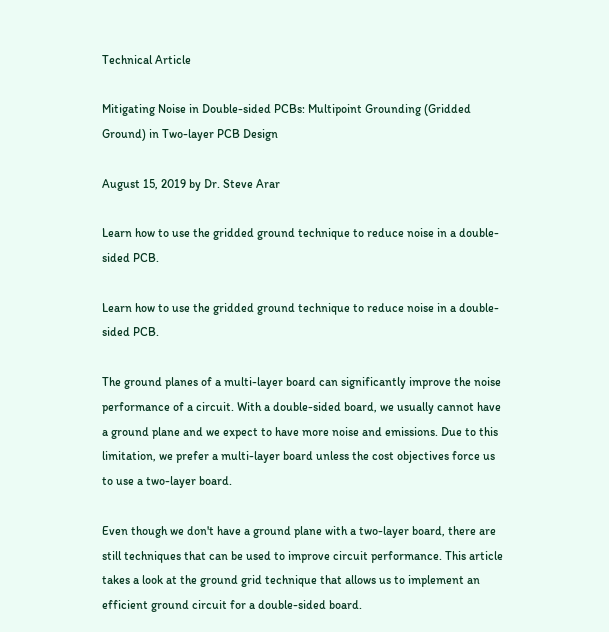Technical Article

Mitigating Noise in Double-sided PCBs: Multipoint Grounding (Gridded Ground) in Two-layer PCB Design

August 15, 2019 by Dr. Steve Arar

Learn how to use the gridded ground technique to reduce noise in a double-sided PCB.

Learn how to use the gridded ground technique to reduce noise in a double-sided PCB.

The ground planes of a multi-layer board can significantly improve the noise performance of a circuit. With a double-sided board, we usually cannot have a ground plane and we expect to have more noise and emissions. Due to this limitation, we prefer a multi-layer board unless the cost objectives force us to use a two-layer board.

Even though we don't have a ground plane with a two-layer board, there are still techniques that can be used to improve circuit performance. This article takes a look at the ground grid technique that allows us to implement an efficient ground circuit for a double-sided board.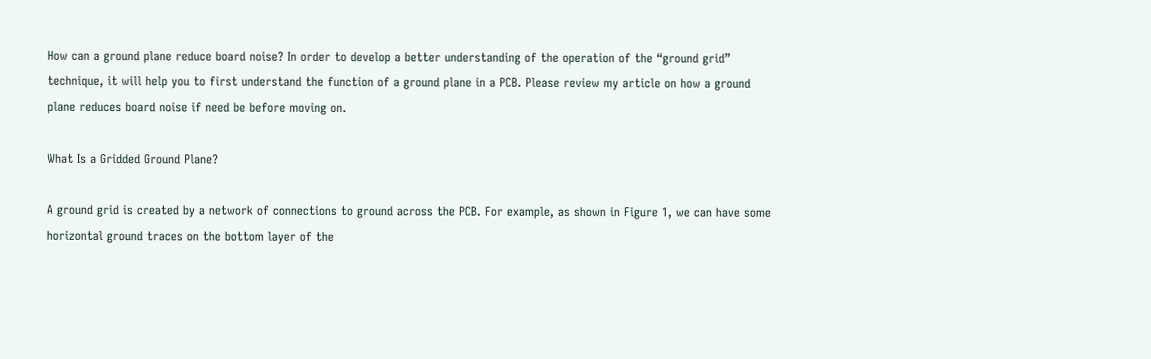How can a ground plane reduce board noise? In order to develop a better understanding of the operation of the “ground grid” technique, it will help you to first understand the function of a ground plane in a PCB. Please review my article on how a ground plane reduces board noise if need be before moving on.

What Is a Gridded Ground Plane?

A ground grid is created by a network of connections to ground across the PCB. For example, as shown in Figure 1, we can have some horizontal ground traces on the bottom layer of the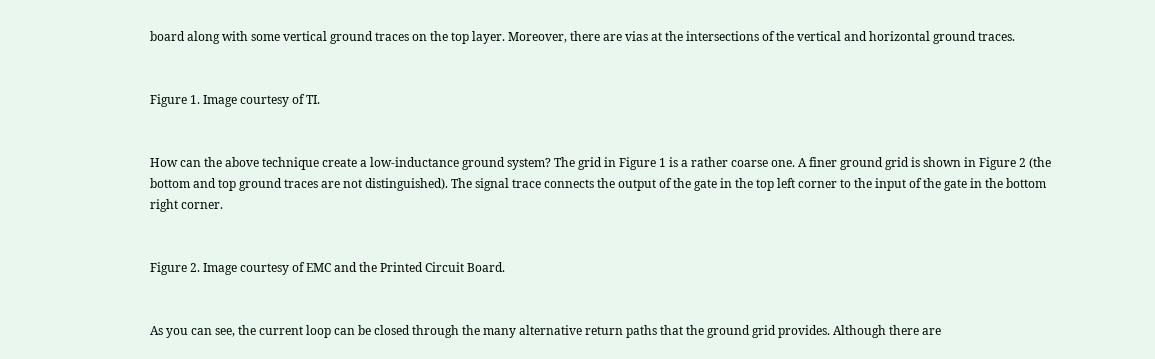board along with some vertical ground traces on the top layer. Moreover, there are vias at the intersections of the vertical and horizontal ground traces.


Figure 1. Image courtesy of TI.


How can the above technique create a low-inductance ground system? The grid in Figure 1 is a rather coarse one. A finer ground grid is shown in Figure 2 (the bottom and top ground traces are not distinguished). The signal trace connects the output of the gate in the top left corner to the input of the gate in the bottom right corner.


Figure 2. Image courtesy of EMC and the Printed Circuit Board.


As you can see, the current loop can be closed through the many alternative return paths that the ground grid provides. Although there are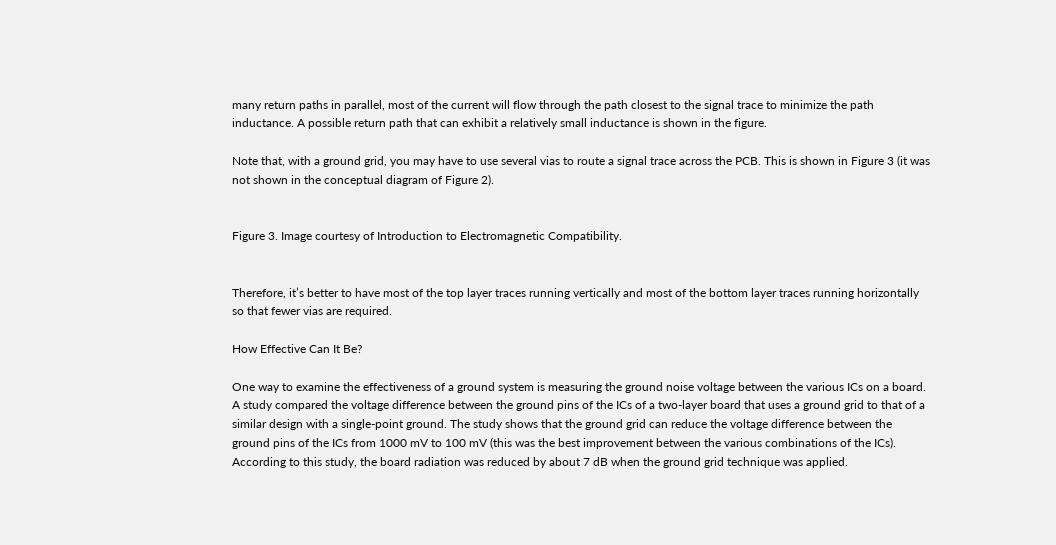many return paths in parallel, most of the current will flow through the path closest to the signal trace to minimize the path inductance. A possible return path that can exhibit a relatively small inductance is shown in the figure.

Note that, with a ground grid, you may have to use several vias to route a signal trace across the PCB. This is shown in Figure 3 (it was not shown in the conceptual diagram of Figure 2).


Figure 3. Image courtesy of Introduction to Electromagnetic Compatibility.


Therefore, it’s better to have most of the top layer traces running vertically and most of the bottom layer traces running horizontally so that fewer vias are required.

How Effective Can It Be?

One way to examine the effectiveness of a ground system is measuring the ground noise voltage between the various ICs on a board. A study compared the voltage difference between the ground pins of the ICs of a two-layer board that uses a ground grid to that of a similar design with a single-point ground. The study shows that the ground grid can reduce the voltage difference between the ground pins of the ICs from 1000 mV to 100 mV (this was the best improvement between the various combinations of the ICs). According to this study, the board radiation was reduced by about 7 dB when the ground grid technique was applied.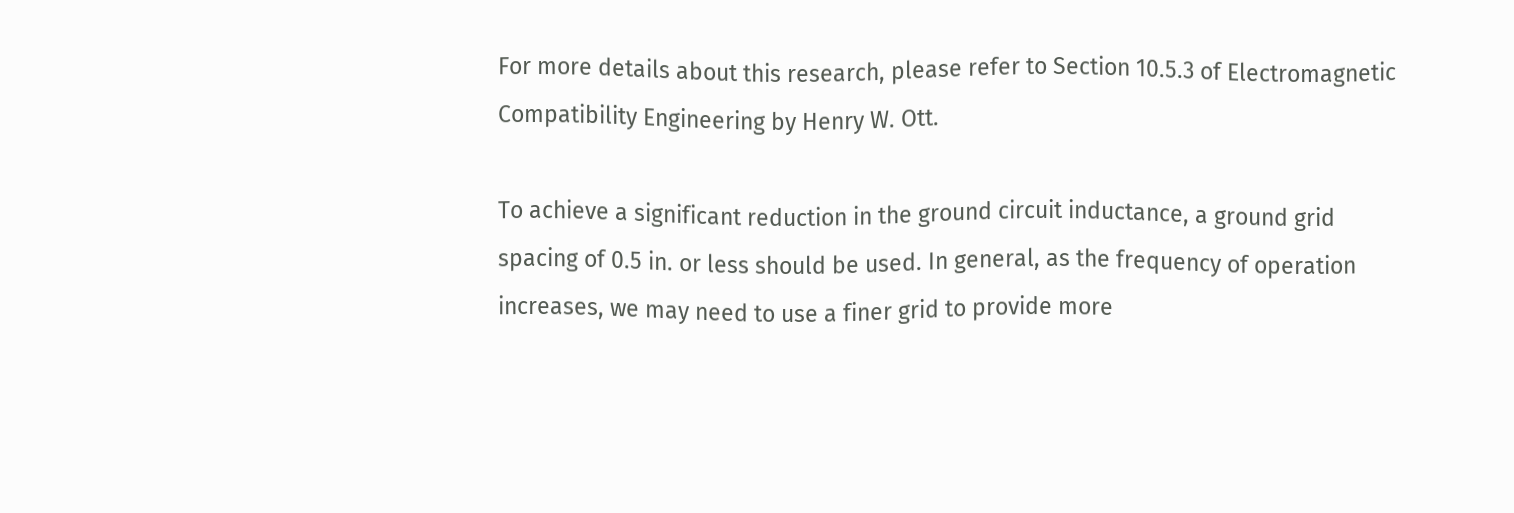For more details about this research, please refer to Section 10.5.3 of Electromagnetic Compatibility Engineering by Henry W. Ott.

To achieve a significant reduction in the ground circuit inductance, a ground grid spacing of 0.5 in. or less should be used. In general, as the frequency of operation increases, we may need to use a finer grid to provide more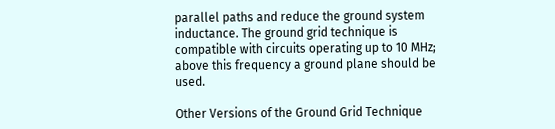parallel paths and reduce the ground system inductance. The ground grid technique is compatible with circuits operating up to 10 MHz; above this frequency a ground plane should be used.

Other Versions of the Ground Grid Technique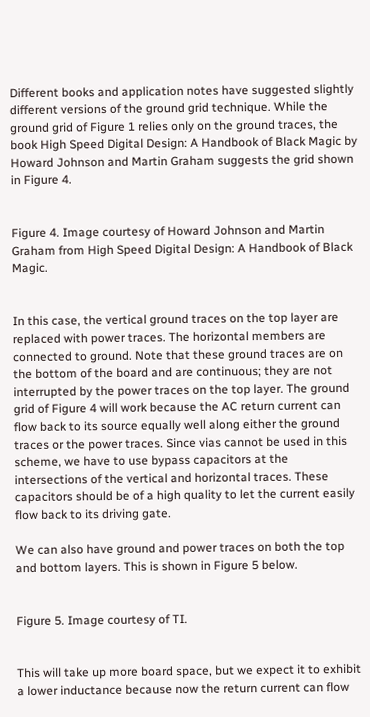Different books and application notes have suggested slightly different versions of the ground grid technique. While the ground grid of Figure 1 relies only on the ground traces, the book High Speed Digital Design: A Handbook of Black Magic by Howard Johnson and Martin Graham suggests the grid shown in Figure 4.


Figure 4. Image courtesy of Howard Johnson and Martin Graham from High Speed Digital Design: A Handbook of Black Magic.


In this case, the vertical ground traces on the top layer are replaced with power traces. The horizontal members are connected to ground. Note that these ground traces are on the bottom of the board and are continuous; they are not interrupted by the power traces on the top layer. The ground grid of Figure 4 will work because the AC return current can flow back to its source equally well along either the ground traces or the power traces. Since vias cannot be used in this scheme, we have to use bypass capacitors at the intersections of the vertical and horizontal traces. These capacitors should be of a high quality to let the current easily flow back to its driving gate.

We can also have ground and power traces on both the top and bottom layers. This is shown in Figure 5 below.


Figure 5. Image courtesy of TI.


This will take up more board space, but we expect it to exhibit a lower inductance because now the return current can flow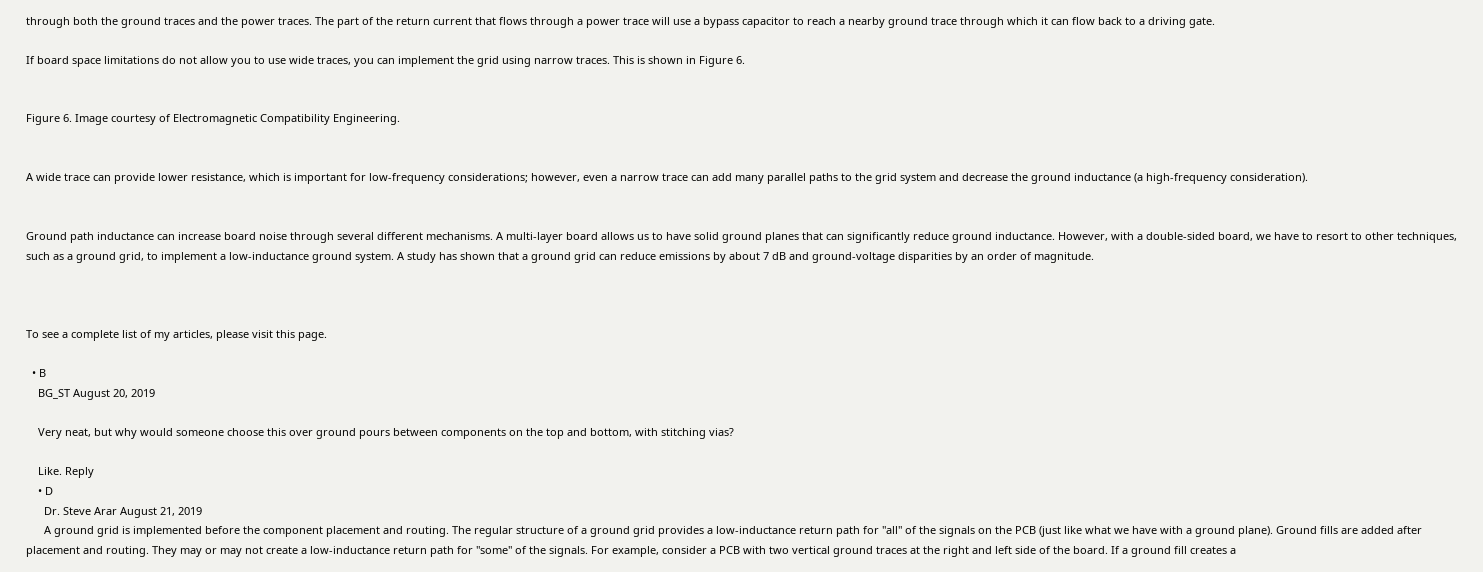through both the ground traces and the power traces. The part of the return current that flows through a power trace will use a bypass capacitor to reach a nearby ground trace through which it can flow back to a driving gate.

If board space limitations do not allow you to use wide traces, you can implement the grid using narrow traces. This is shown in Figure 6.


Figure 6. Image courtesy of Electromagnetic Compatibility Engineering.


A wide trace can provide lower resistance, which is important for low-frequency considerations; however, even a narrow trace can add many parallel paths to the grid system and decrease the ground inductance (a high-frequency consideration).


Ground path inductance can increase board noise through several different mechanisms. A multi-layer board allows us to have solid ground planes that can significantly reduce ground inductance. However, with a double-sided board, we have to resort to other techniques, such as a ground grid, to implement a low-inductance ground system. A study has shown that a ground grid can reduce emissions by about 7 dB and ground-voltage disparities by an order of magnitude.



To see a complete list of my articles, please visit this page.

  • B
    BG_ST August 20, 2019

    Very neat, but why would someone choose this over ground pours between components on the top and bottom, with stitching vias?

    Like. Reply
    • D
      Dr. Steve Arar August 21, 2019
      A ground grid is implemented before the component placement and routing. The regular structure of a ground grid provides a low-inductance return path for "all" of the signals on the PCB (just like what we have with a ground plane). Ground fills are added after placement and routing. They may or may not create a low-inductance return path for "some" of the signals. For example, consider a PCB with two vertical ground traces at the right and left side of the board. If a ground fill creates a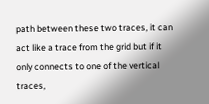path between these two traces, it can act like a trace from the grid but if it only connects to one of the vertical traces,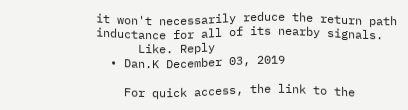it won't necessarily reduce the return path inductance for all of its nearby signals.
      Like. Reply
  • Dan.K December 03, 2019

    For quick access, the link to the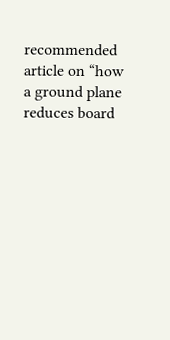recommended article on “how a ground plane reduces board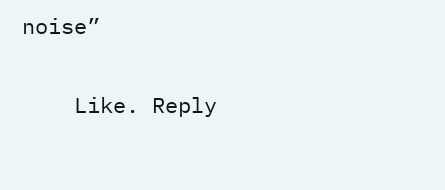noise”

    Like. Reply